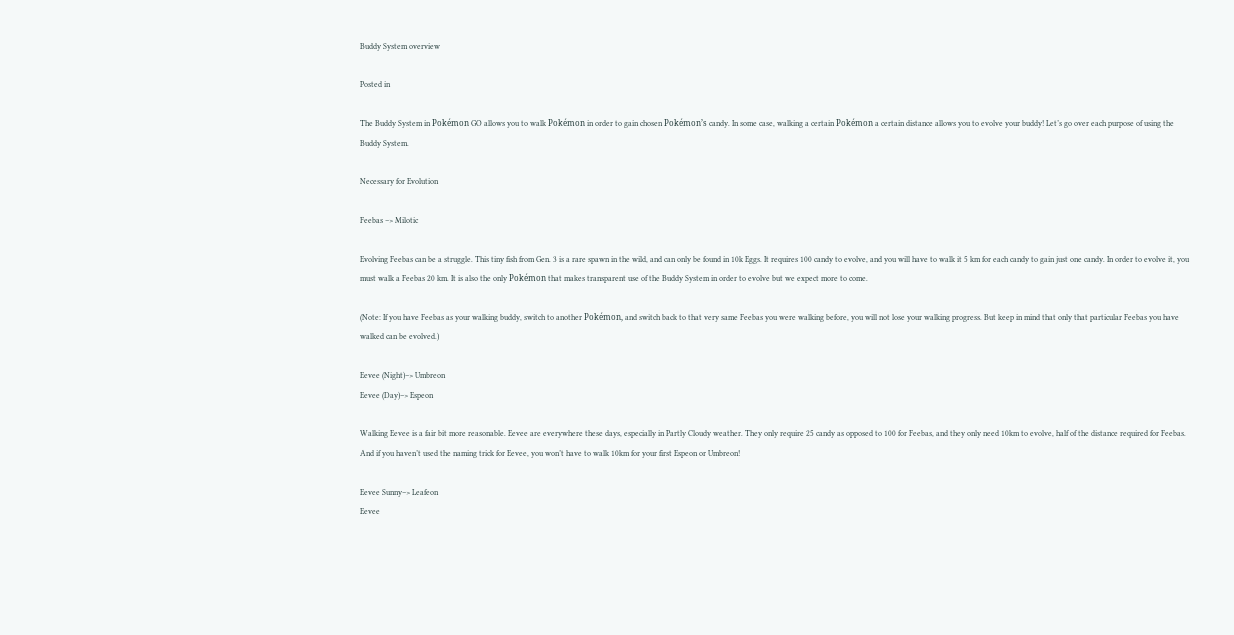Buddy System overview

Posted in

The Buddy System in Pokémon GO allows you to walk Pokémon in order to gain chosen Pokémon’s candy. In some case, walking a certain Pokémon a certain distance allows you to evolve your buddy! Let’s go over each purpose of using the Buddy System.

Necessary for Evolution

Feebas –> Milotic

Evolving Feebas can be a struggle. This tiny fish from Gen. 3 is a rare spawn in the wild, and can only be found in 10k Eggs. It requires 100 candy to evolve, and you will have to walk it 5 km for each candy to gain just one candy. In order to evolve it, you must walk a Feebas 20 km. It is also the only Pokémon that makes transparent use of the Buddy System in order to evolve but we expect more to come.

(Note: If you have Feebas as your walking buddy, switch to another Pokémon, and switch back to that very same Feebas you were walking before, you will not lose your walking progress. But keep in mind that only that particular Feebas you have walked can be evolved.)

Eevee (Night)–> Umbreon
Eevee (Day)–> Espeon

Walking Eevee is a fair bit more reasonable. Eevee are everywhere these days, especially in Partly Cloudy weather. They only require 25 candy as opposed to 100 for Feebas, and they only need 10km to evolve, half of the distance required for Feebas. And if you haven’t used the naming trick for Eevee, you won’t have to walk 10km for your first Espeon or Umbreon!

Eevee Sunny–> Leafeon
Eevee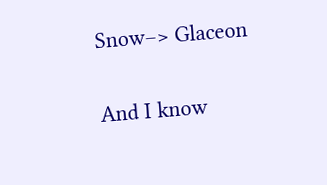Snow–> Glaceon

And I know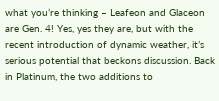what you’re thinking – Leafeon and Glaceon are Gen. 4! Yes, yes they are, but with the recent introduction of dynamic weather, it’s serious potential that beckons discussion. Back in Platinum, the two additions to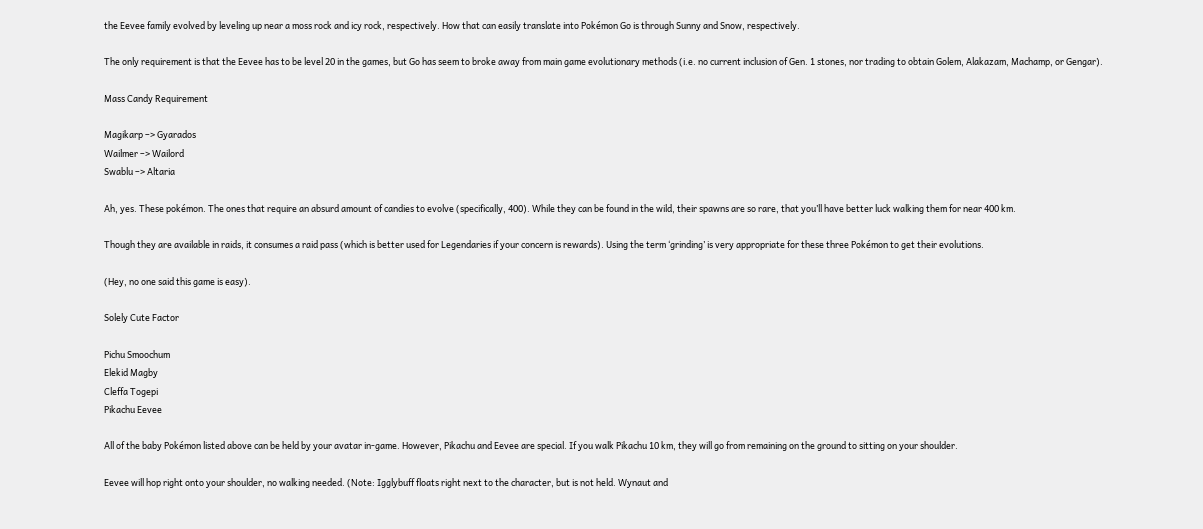the Eevee family evolved by leveling up near a moss rock and icy rock, respectively. How that can easily translate into Pokémon Go is through Sunny and Snow, respectively.

The only requirement is that the Eevee has to be level 20 in the games, but Go has seem to broke away from main game evolutionary methods (i.e. no current inclusion of Gen. 1 stones, nor trading to obtain Golem, Alakazam, Machamp, or Gengar).

Mass Candy Requirement

Magikarp –> Gyarados
Wailmer –> Wailord
Swablu –> Altaria

Ah, yes. These pokémon. The ones that require an absurd amount of candies to evolve (specifically, 400). While they can be found in the wild, their spawns are so rare, that you’ll have better luck walking them for near 400 km.

Though they are available in raids, it consumes a raid pass (which is better used for Legendaries if your concern is rewards). Using the term ‘grinding’ is very appropriate for these three Pokémon to get their evolutions.

(Hey, no one said this game is easy).

Solely Cute Factor

Pichu Smoochum
Elekid Magby
Cleffa Togepi
Pikachu Eevee

All of the baby Pokémon listed above can be held by your avatar in-game. However, Pikachu and Eevee are special. If you walk Pikachu 10 km, they will go from remaining on the ground to sitting on your shoulder.

Eevee will hop right onto your shoulder, no walking needed. (Note: Igglybuff floats right next to the character, but is not held. Wynaut and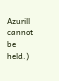Azurill cannot be held.)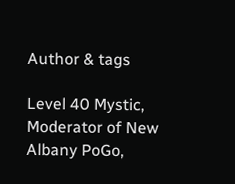Author & tags

Level 40 Mystic, Moderator of New Albany PoGo,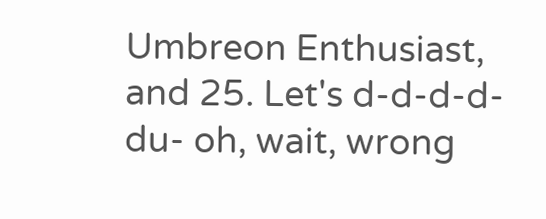Umbreon Enthusiast, and 25. Let's d-d-d-d-du- oh, wait, wrong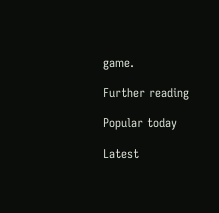game.

Further reading

Popular today

Latest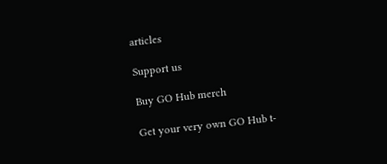articles

Support us

Buy GO Hub merch

Get your very own GO Hub t-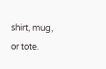shirt, mug, or tote.